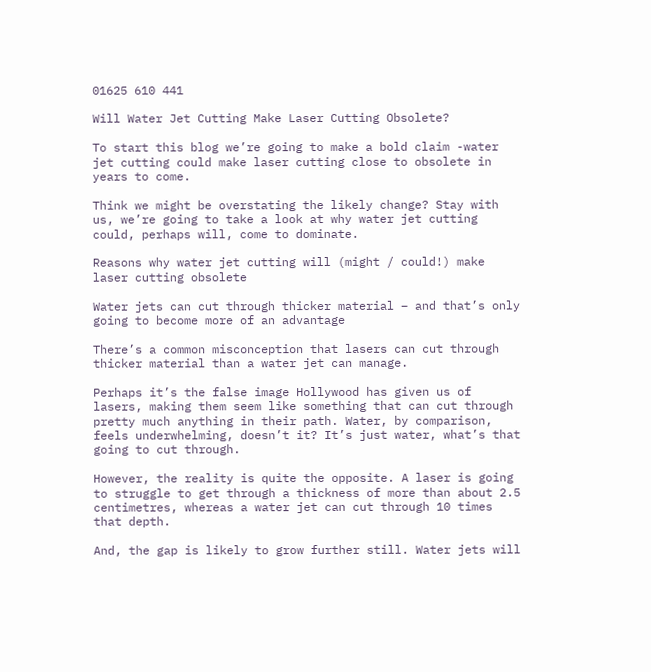01625 610 441

Will Water Jet Cutting Make Laser Cutting Obsolete?

To start this blog we’re going to make a bold claim -water jet cutting could make laser cutting close to obsolete in years to come.

Think we might be overstating the likely change? Stay with us, we’re going to take a look at why water jet cutting could, perhaps will, come to dominate.

Reasons why water jet cutting will (might / could!) make laser cutting obsolete

Water jets can cut through thicker material – and that’s only going to become more of an advantage

There’s a common misconception that lasers can cut through thicker material than a water jet can manage.

Perhaps it’s the false image Hollywood has given us of lasers, making them seem like something that can cut through pretty much anything in their path. Water, by comparison, feels underwhelming, doesn’t it? It’s just water, what’s that going to cut through.

However, the reality is quite the opposite. A laser is going to struggle to get through a thickness of more than about 2.5 centimetres, whereas a water jet can cut through 10 times that depth.

And, the gap is likely to grow further still. Water jets will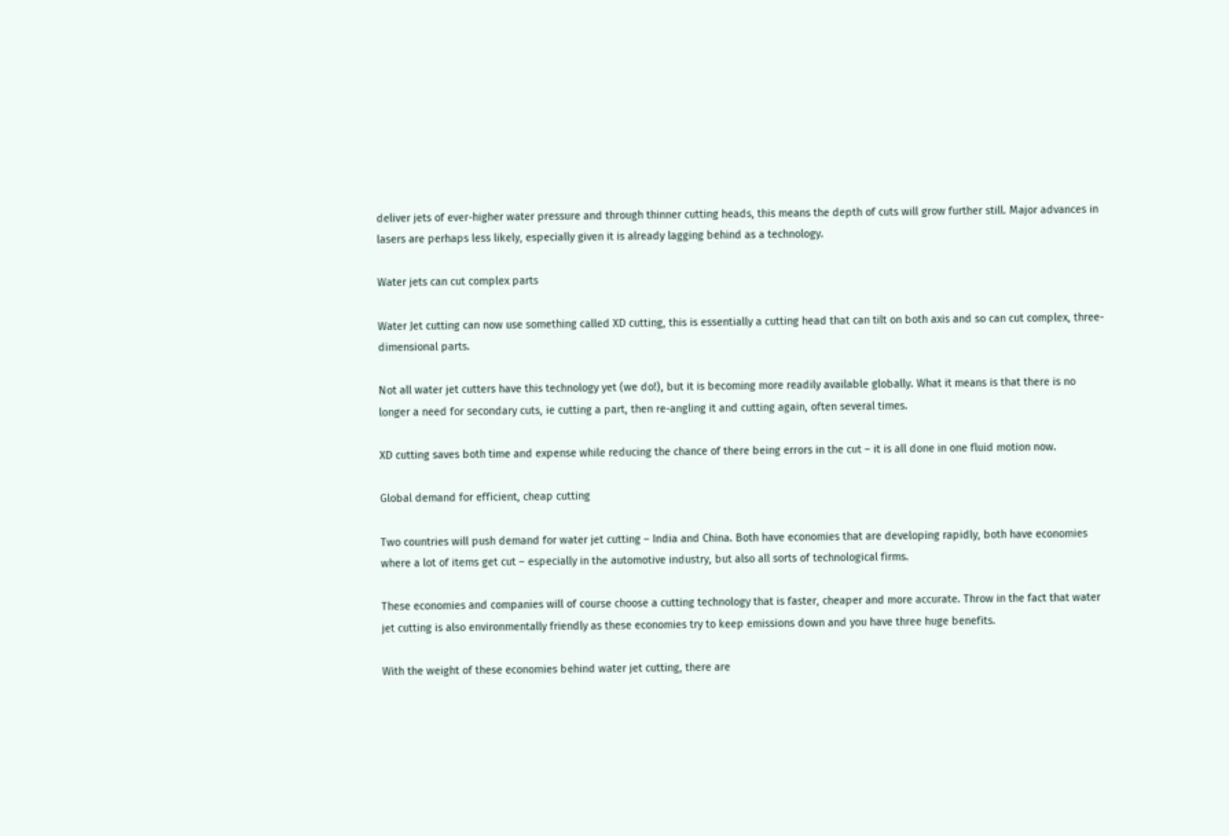deliver jets of ever-higher water pressure and through thinner cutting heads, this means the depth of cuts will grow further still. Major advances in lasers are perhaps less likely, especially given it is already lagging behind as a technology.

Water jets can cut complex parts

Water Jet cutting can now use something called XD cutting, this is essentially a cutting head that can tilt on both axis and so can cut complex, three-dimensional parts.

Not all water jet cutters have this technology yet (we do!), but it is becoming more readily available globally. What it means is that there is no longer a need for secondary cuts, ie cutting a part, then re-angling it and cutting again, often several times.

XD cutting saves both time and expense while reducing the chance of there being errors in the cut – it is all done in one fluid motion now.

Global demand for efficient, cheap cutting

Two countries will push demand for water jet cutting – India and China. Both have economies that are developing rapidly, both have economies where a lot of items get cut – especially in the automotive industry, but also all sorts of technological firms.

These economies and companies will of course choose a cutting technology that is faster, cheaper and more accurate. Throw in the fact that water jet cutting is also environmentally friendly as these economies try to keep emissions down and you have three huge benefits.

With the weight of these economies behind water jet cutting, there are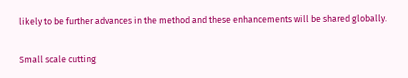likely to be further advances in the method and these enhancements will be shared globally.

Small scale cutting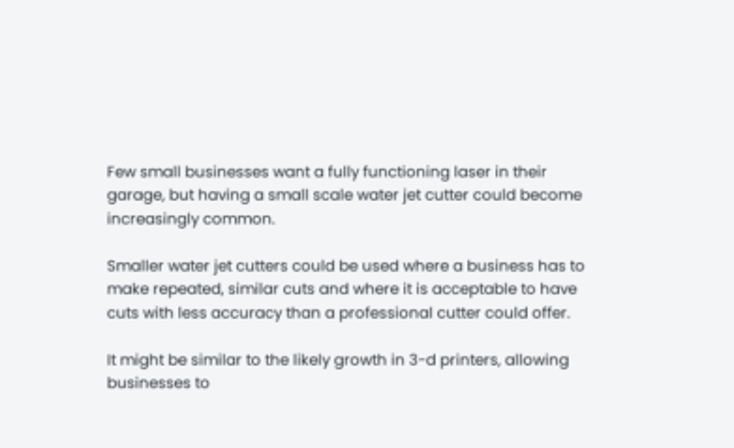Few small businesses want a fully functioning laser in their garage, but having a small scale water jet cutter could become increasingly common.

Smaller water jet cutters could be used where a business has to make repeated, similar cuts and where it is acceptable to have cuts with less accuracy than a professional cutter could offer.

It might be similar to the likely growth in 3-d printers, allowing businesses to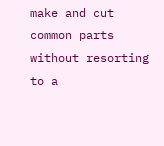make and cut common parts without resorting to a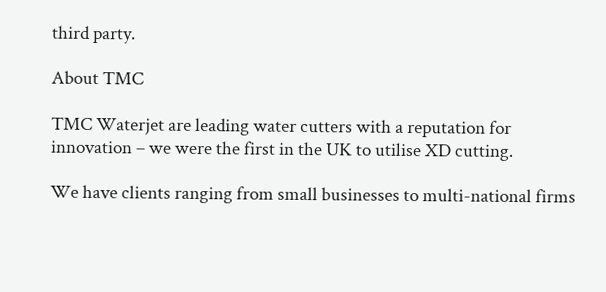third party.

About TMC

TMC Waterjet are leading water cutters with a reputation for innovation – we were the first in the UK to utilise XD cutting.

We have clients ranging from small businesses to multi-national firms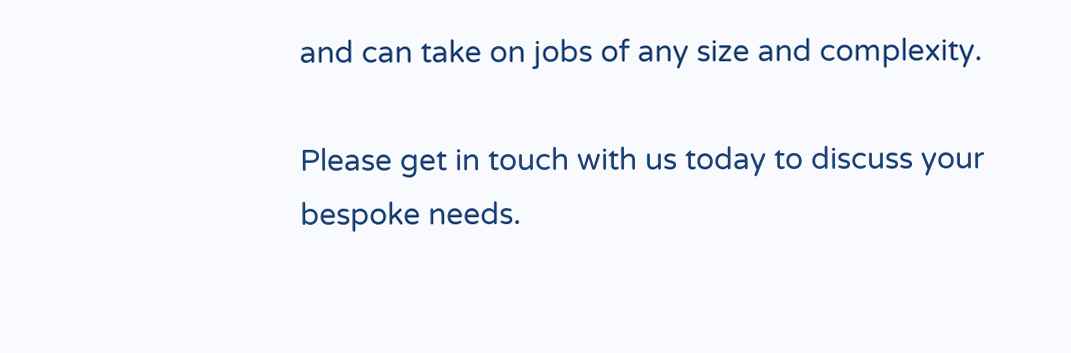and can take on jobs of any size and complexity.

Please get in touch with us today to discuss your bespoke needs.